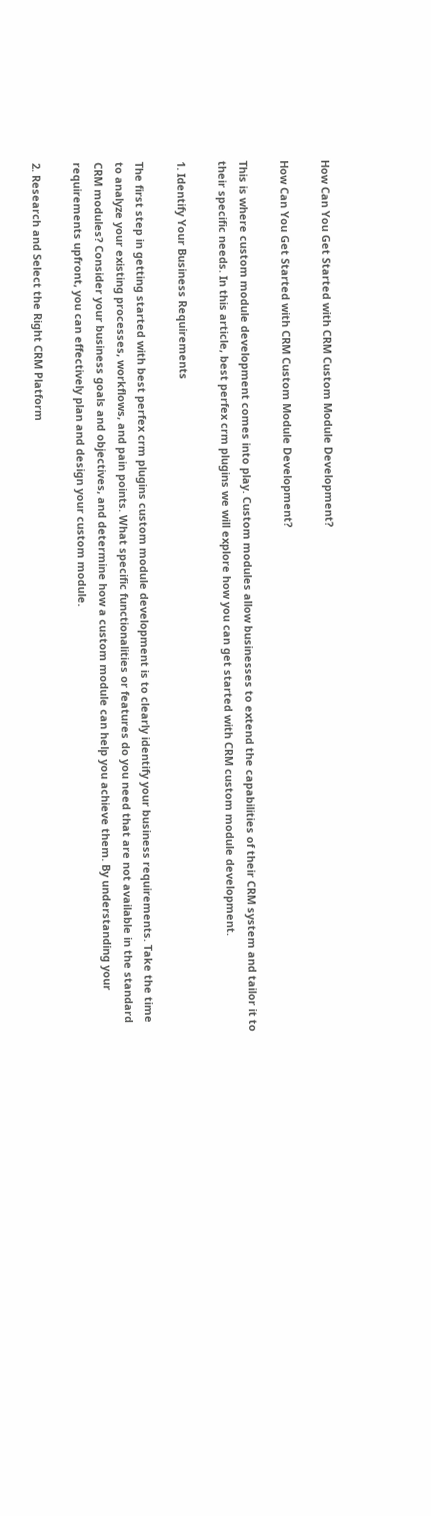How Can You Get Started with CRM Custom Module Development?

How Can You Get Started with CRM Custom Module Development?

This is where custom module development comes into play. Custom modules allow businesses to extend the capabilities of their CRM system and tailor it to their specific needs. In this article, best perfex crm plugins we will explore how you can get started with CRM custom module development.

1. Identify Your Business Requirements

The first step in getting started with best perfex crm plugins custom module development is to clearly identify your business requirements. Take the time to analyze your existing processes, workflows, and pain points. What specific functionalities or features do you need that are not available in the standard CRM modules? Consider your business goals and objectives, and determine how a custom module can help you achieve them. By understanding your requirements upfront, you can effectively plan and design your custom module.

2. Research and Select the Right CRM Platform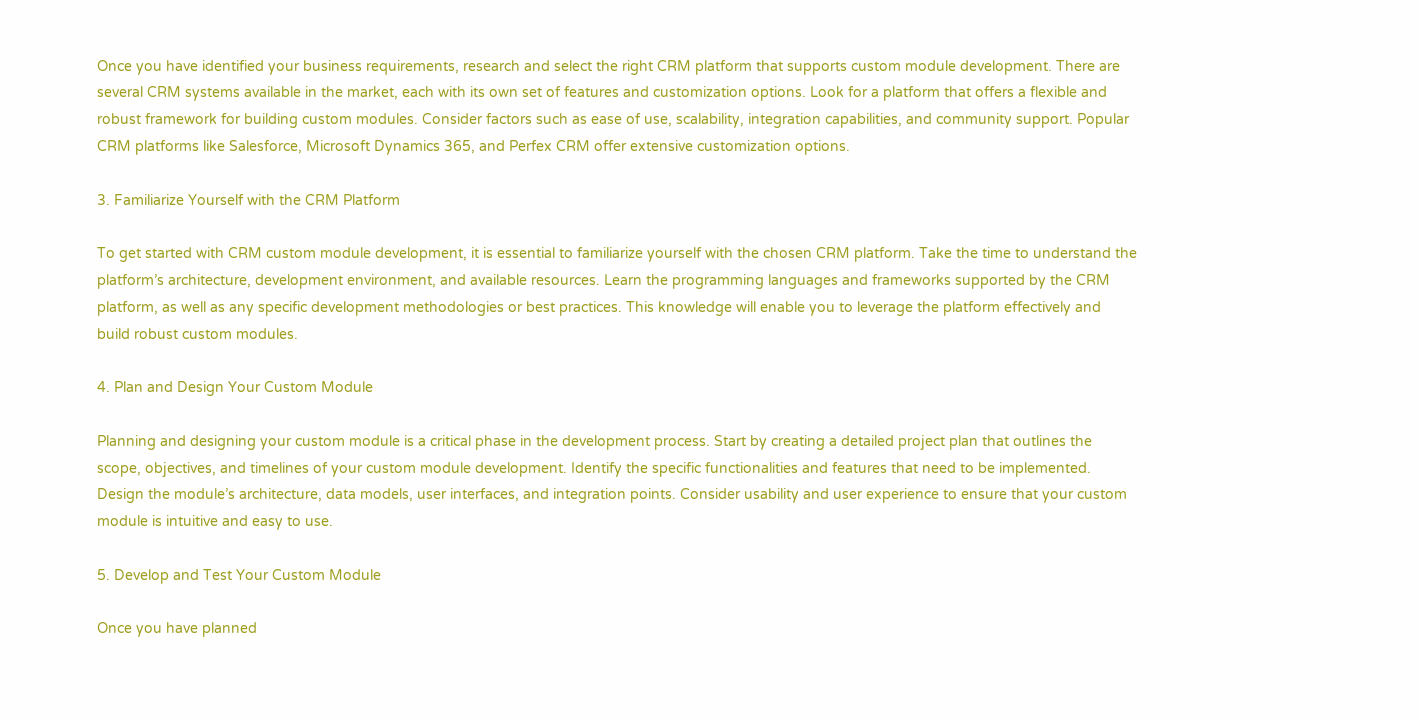Once you have identified your business requirements, research and select the right CRM platform that supports custom module development. There are several CRM systems available in the market, each with its own set of features and customization options. Look for a platform that offers a flexible and robust framework for building custom modules. Consider factors such as ease of use, scalability, integration capabilities, and community support. Popular CRM platforms like Salesforce, Microsoft Dynamics 365, and Perfex CRM offer extensive customization options.

3. Familiarize Yourself with the CRM Platform

To get started with CRM custom module development, it is essential to familiarize yourself with the chosen CRM platform. Take the time to understand the platform’s architecture, development environment, and available resources. Learn the programming languages and frameworks supported by the CRM platform, as well as any specific development methodologies or best practices. This knowledge will enable you to leverage the platform effectively and build robust custom modules.

4. Plan and Design Your Custom Module

Planning and designing your custom module is a critical phase in the development process. Start by creating a detailed project plan that outlines the scope, objectives, and timelines of your custom module development. Identify the specific functionalities and features that need to be implemented. Design the module’s architecture, data models, user interfaces, and integration points. Consider usability and user experience to ensure that your custom module is intuitive and easy to use.

5. Develop and Test Your Custom Module

Once you have planned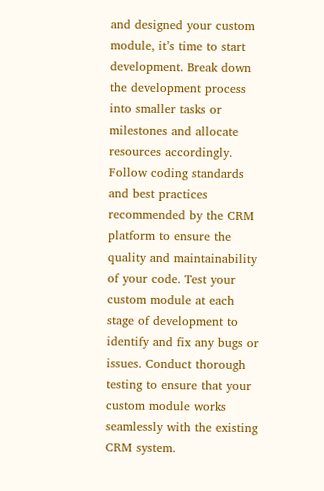and designed your custom module, it’s time to start development. Break down the development process into smaller tasks or milestones and allocate resources accordingly. Follow coding standards and best practices recommended by the CRM platform to ensure the quality and maintainability of your code. Test your custom module at each stage of development to identify and fix any bugs or issues. Conduct thorough testing to ensure that your custom module works seamlessly with the existing CRM system.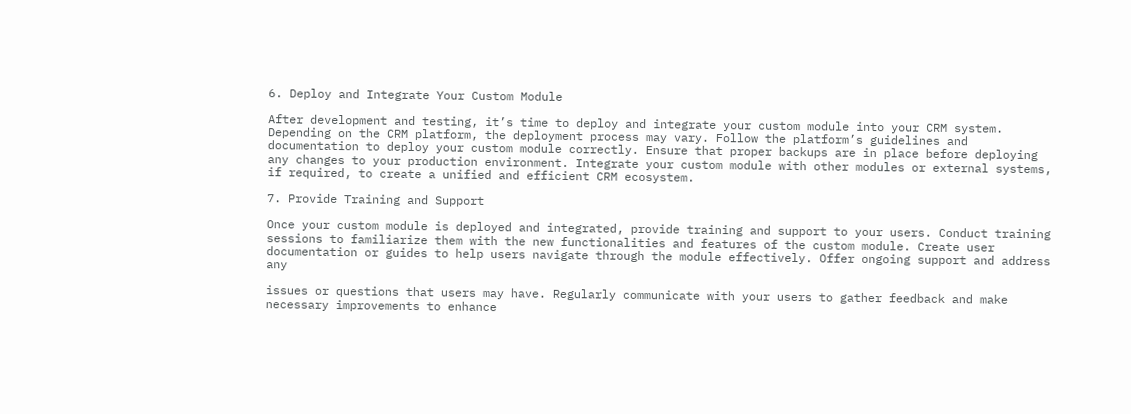6. Deploy and Integrate Your Custom Module

After development and testing, it’s time to deploy and integrate your custom module into your CRM system. Depending on the CRM platform, the deployment process may vary. Follow the platform’s guidelines and documentation to deploy your custom module correctly. Ensure that proper backups are in place before deploying any changes to your production environment. Integrate your custom module with other modules or external systems, if required, to create a unified and efficient CRM ecosystem.

7. Provide Training and Support

Once your custom module is deployed and integrated, provide training and support to your users. Conduct training sessions to familiarize them with the new functionalities and features of the custom module. Create user documentation or guides to help users navigate through the module effectively. Offer ongoing support and address any

issues or questions that users may have. Regularly communicate with your users to gather feedback and make necessary improvements to enhance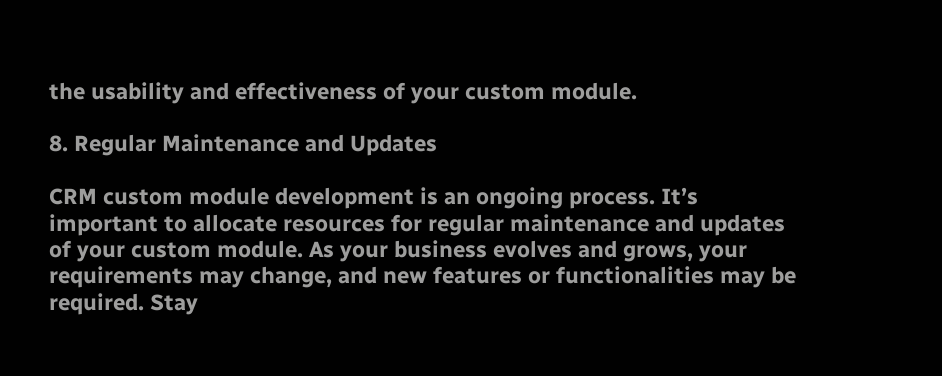the usability and effectiveness of your custom module.

8. Regular Maintenance and Updates

CRM custom module development is an ongoing process. It’s important to allocate resources for regular maintenance and updates of your custom module. As your business evolves and grows, your requirements may change, and new features or functionalities may be required. Stay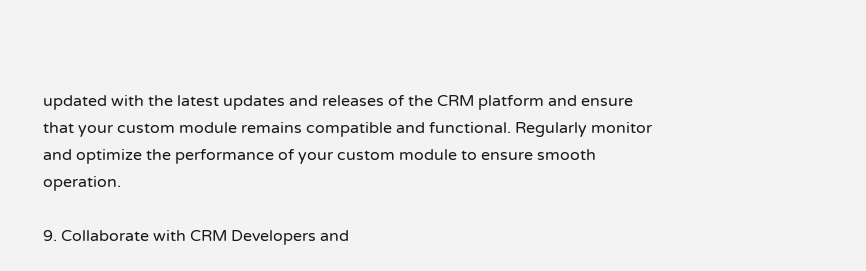updated with the latest updates and releases of the CRM platform and ensure that your custom module remains compatible and functional. Regularly monitor and optimize the performance of your custom module to ensure smooth operation.

9. Collaborate with CRM Developers and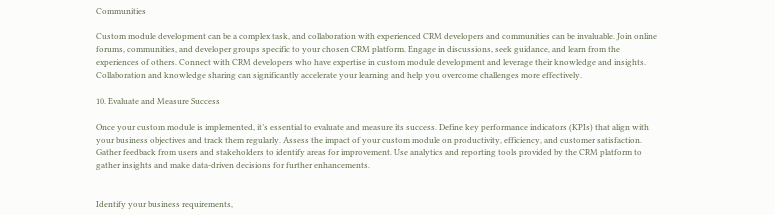Communities

Custom module development can be a complex task, and collaboration with experienced CRM developers and communities can be invaluable. Join online forums, communities, and developer groups specific to your chosen CRM platform. Engage in discussions, seek guidance, and learn from the experiences of others. Connect with CRM developers who have expertise in custom module development and leverage their knowledge and insights. Collaboration and knowledge sharing can significantly accelerate your learning and help you overcome challenges more effectively.

10. Evaluate and Measure Success

Once your custom module is implemented, it’s essential to evaluate and measure its success. Define key performance indicators (KPIs) that align with your business objectives and track them regularly. Assess the impact of your custom module on productivity, efficiency, and customer satisfaction. Gather feedback from users and stakeholders to identify areas for improvement. Use analytics and reporting tools provided by the CRM platform to gather insights and make data-driven decisions for further enhancements.


Identify your business requirements,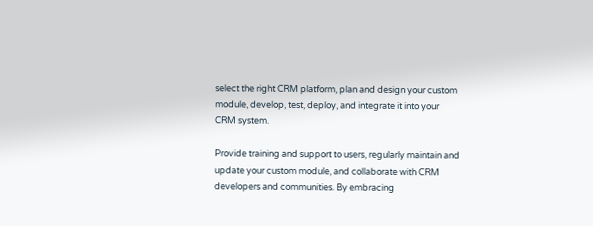select the right CRM platform, plan and design your custom module, develop, test, deploy, and integrate it into your CRM system.

Provide training and support to users, regularly maintain and update your custom module, and collaborate with CRM developers and communities. By embracing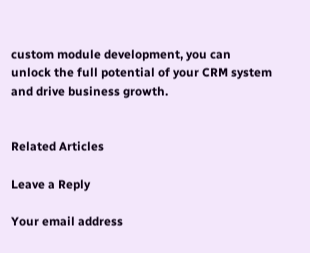custom module development, you can unlock the full potential of your CRM system and drive business growth.


Related Articles

Leave a Reply

Your email address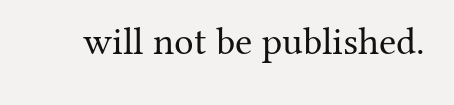will not be published.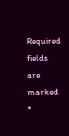Required fields are marked *